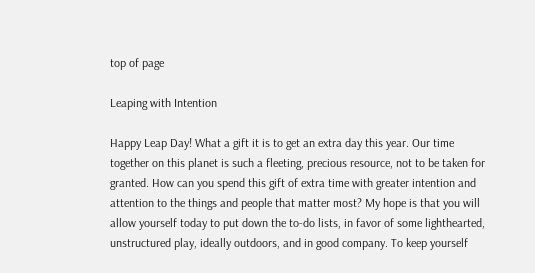top of page

Leaping with Intention

Happy Leap Day! What a gift it is to get an extra day this year. Our time together on this planet is such a fleeting, precious resource, not to be taken for granted. How can you spend this gift of extra time with greater intention and attention to the things and people that matter most? My hope is that you will allow yourself today to put down the to-do lists, in favor of some lighthearted, unstructured play, ideally outdoors, and in good company. To keep yourself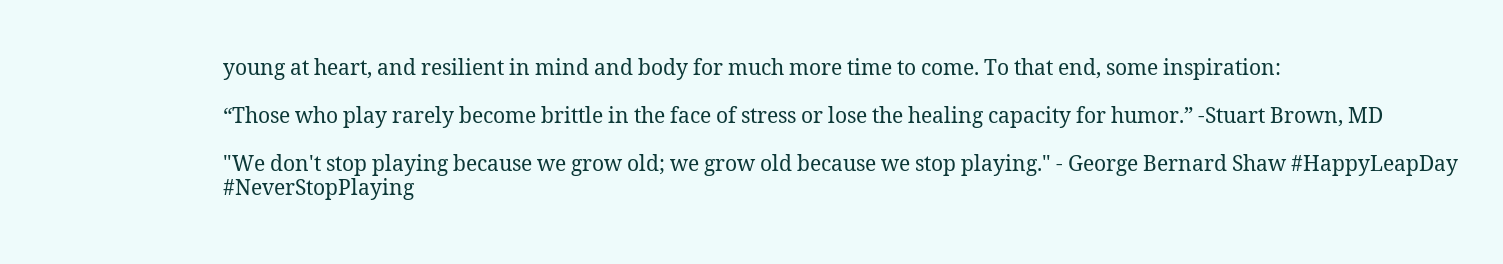young at heart, and resilient in mind and body for much more time to come. To that end, some inspiration:

“Those who play rarely become brittle in the face of stress or lose the healing capacity for humor.” -Stuart Brown, MD

"We don't stop playing because we grow old; we grow old because we stop playing." - George Bernard Shaw #HappyLeapDay #NeverStopPlaying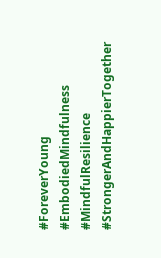#ForeverYoung #EmbodiedMindfulness #MindfulResilience #StrongerAndHappierTogether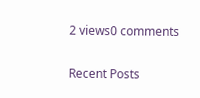2 views0 comments

Recent Posts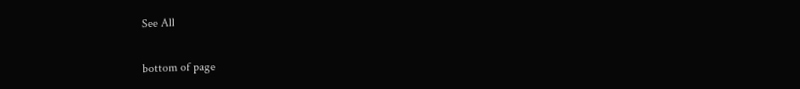See All


bottom of page